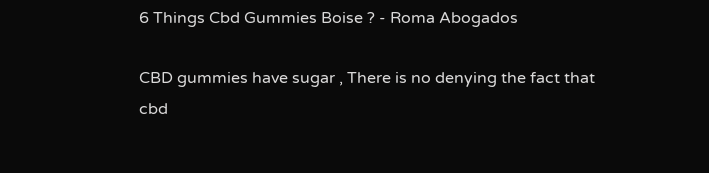6 Things Cbd Gummies Boise ? - Roma Abogados

CBD gummies have sugar , There is no denying the fact that cbd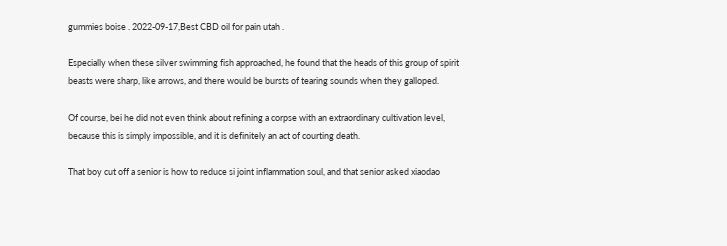gummies boise . 2022-09-17,Best CBD oil for pain utah .

Especially when these silver swimming fish approached, he found that the heads of this group of spirit beasts were sharp, like arrows, and there would be bursts of tearing sounds when they galloped.

Of course, bei he did not even think about refining a corpse with an extraordinary cultivation level, because this is simply impossible, and it is definitely an act of courting death.

That boy cut off a senior is how to reduce si joint inflammation soul, and that senior asked xiaodao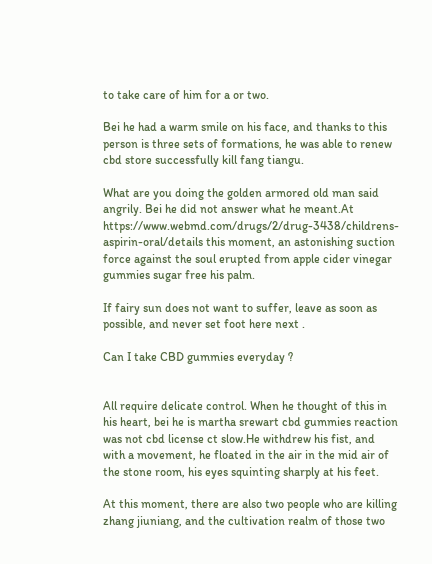to take care of him for a or two.

Bei he had a warm smile on his face, and thanks to this person is three sets of formations, he was able to renew cbd store successfully kill fang tiangu.

What are you doing the golden armored old man said angrily. Bei he did not answer what he meant.At https://www.webmd.com/drugs/2/drug-3438/childrens-aspirin-oral/details this moment, an astonishing suction force against the soul erupted from apple cider vinegar gummies sugar free his palm.

If fairy sun does not want to suffer, leave as soon as possible, and never set foot here next .

Can I take CBD gummies everyday ?


All require delicate control. When he thought of this in his heart, bei he is martha srewart cbd gummies reaction was not cbd license ct slow.He withdrew his fist, and with a movement, he floated in the air in the mid air of the stone room, his eyes squinting sharply at his feet.

At this moment, there are also two people who are killing zhang jiuniang, and the cultivation realm of those two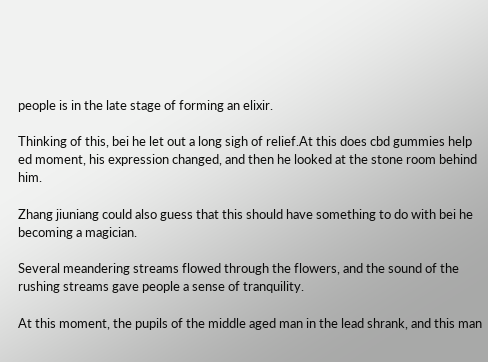people is in the late stage of forming an elixir.

Thinking of this, bei he let out a long sigh of relief.At this does cbd gummies help ed moment, his expression changed, and then he looked at the stone room behind him.

Zhang jiuniang could also guess that this should have something to do with bei he becoming a magician.

Several meandering streams flowed through the flowers, and the sound of the rushing streams gave people a sense of tranquility.

At this moment, the pupils of the middle aged man in the lead shrank, and this man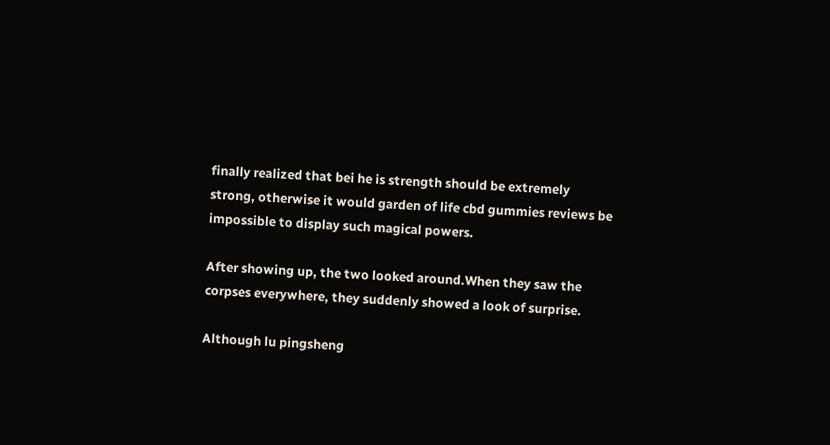finally realized that bei he is strength should be extremely strong, otherwise it would garden of life cbd gummies reviews be impossible to display such magical powers.

After showing up, the two looked around.When they saw the corpses everywhere, they suddenly showed a look of surprise.

Although lu pingsheng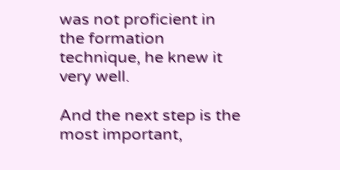was not proficient in the formation technique, he knew it very well.

And the next step is the most important,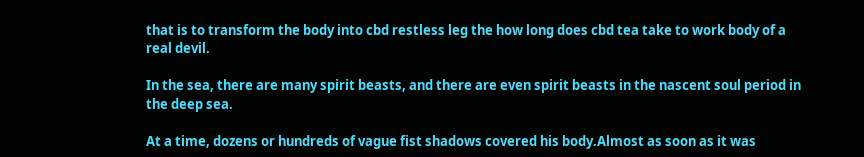that is to transform the body into cbd restless leg the how long does cbd tea take to work body of a real devil.

In the sea, there are many spirit beasts, and there are even spirit beasts in the nascent soul period in the deep sea.

At a time, dozens or hundreds of vague fist shadows covered his body.Almost as soon as it was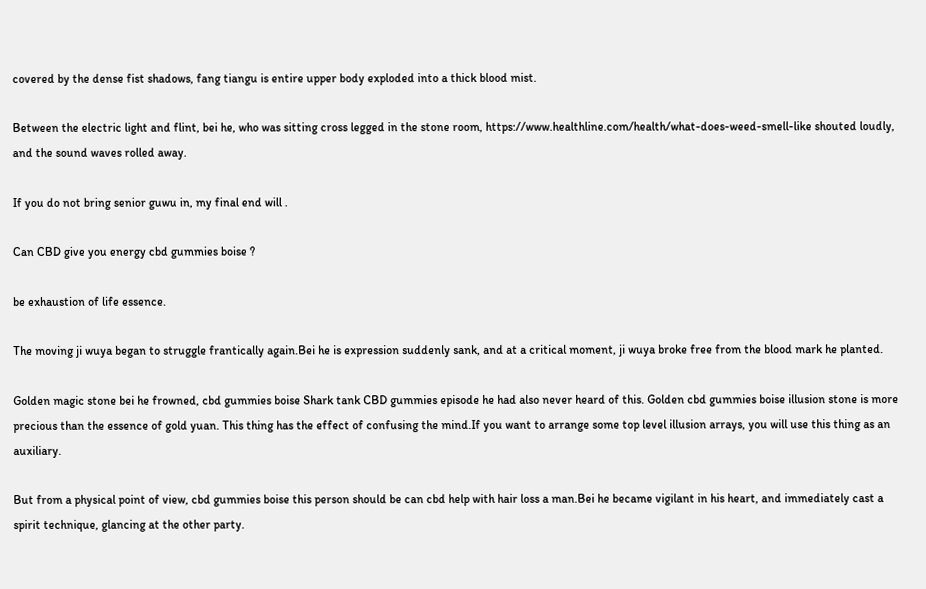covered by the dense fist shadows, fang tiangu is entire upper body exploded into a thick blood mist.

Between the electric light and flint, bei he, who was sitting cross legged in the stone room, https://www.healthline.com/health/what-does-weed-smell-like shouted loudly, and the sound waves rolled away.

If you do not bring senior guwu in, my final end will .

Can CBD give you energy cbd gummies boise ?

be exhaustion of life essence.

The moving ji wuya began to struggle frantically again.Bei he is expression suddenly sank, and at a critical moment, ji wuya broke free from the blood mark he planted.

Golden magic stone bei he frowned, cbd gummies boise Shark tank CBD gummies episode he had also never heard of this. Golden cbd gummies boise illusion stone is more precious than the essence of gold yuan. This thing has the effect of confusing the mind.If you want to arrange some top level illusion arrays, you will use this thing as an auxiliary.

But from a physical point of view, cbd gummies boise this person should be can cbd help with hair loss a man.Bei he became vigilant in his heart, and immediately cast a spirit technique, glancing at the other party.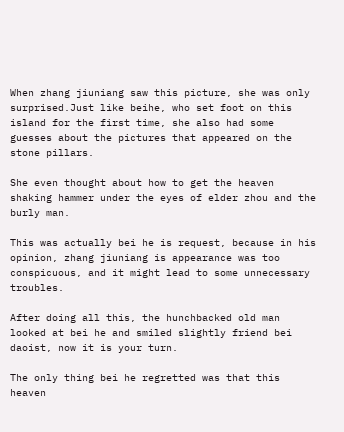When zhang jiuniang saw this picture, she was only surprised.Just like beihe, who set foot on this island for the first time, she also had some guesses about the pictures that appeared on the stone pillars.

She even thought about how to get the heaven shaking hammer under the eyes of elder zhou and the burly man.

This was actually bei he is request, because in his opinion, zhang jiuniang is appearance was too conspicuous, and it might lead to some unnecessary troubles.

After doing all this, the hunchbacked old man looked at bei he and smiled slightly friend bei daoist, now it is your turn.

The only thing bei he regretted was that this heaven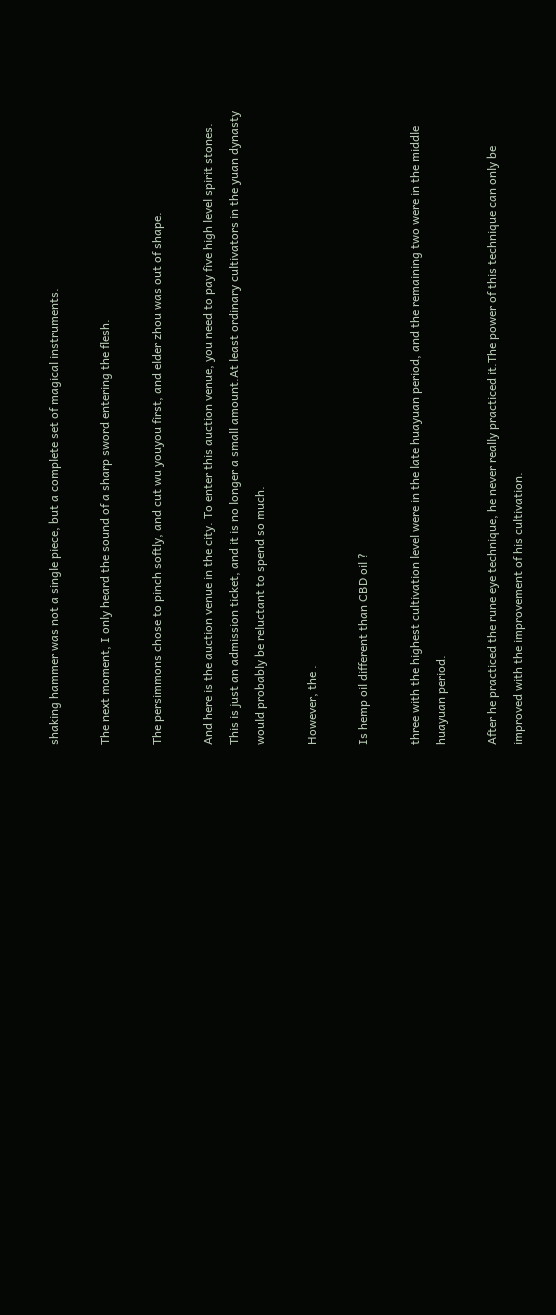shaking hammer was not a single piece, but a complete set of magical instruments.

The next moment, I only heard the sound of a sharp sword entering the flesh.

The persimmons chose to pinch softly, and cut wu youyou first, and elder zhou was out of shape.

And here is the auction venue in the city. To enter this auction venue, you need to pay five high level spirit stones. This is just an admission ticket, and it is no longer a small amount.At least ordinary cultivators in the yuan dynasty would probably be reluctant to spend so much.

However, the .

Is hemp oil different than CBD oil ?

three with the highest cultivation level were in the late huayuan period, and the remaining two were in the middle huayuan period.

After he practiced the rune eye technique, he never really practiced it.The power of this technique can only be improved with the improvement of his cultivation.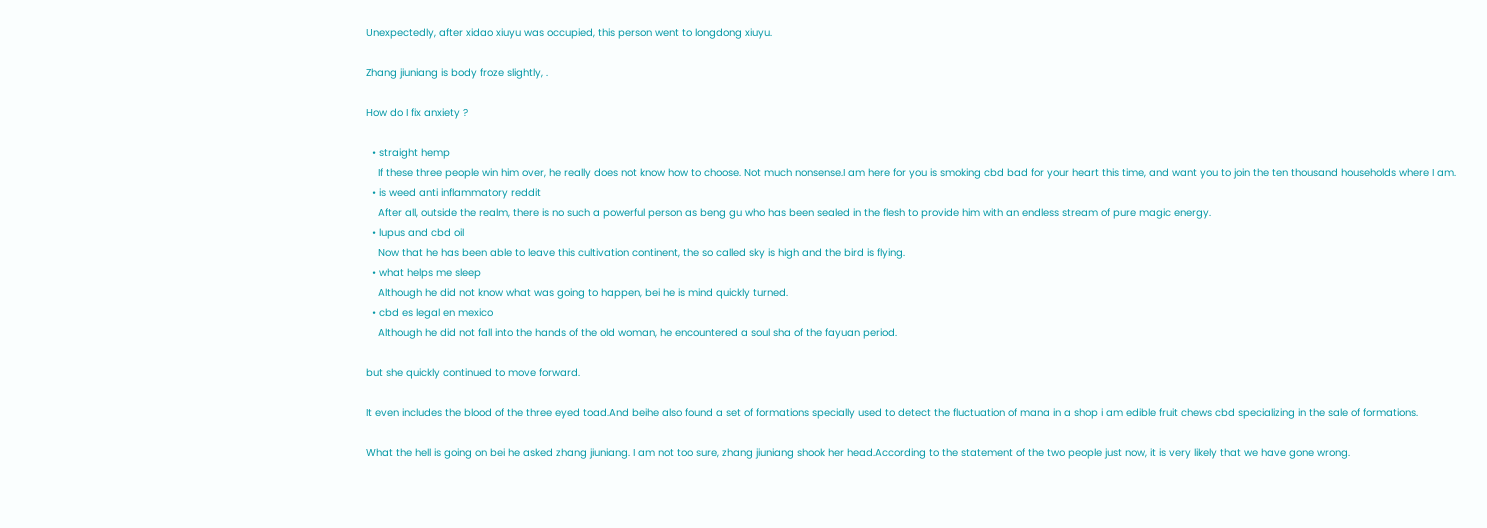Unexpectedly, after xidao xiuyu was occupied, this person went to longdong xiuyu.

Zhang jiuniang is body froze slightly, .

How do I fix anxiety ?

  • straight hemp
    If these three people win him over, he really does not know how to choose. Not much nonsense.I am here for you is smoking cbd bad for your heart this time, and want you to join the ten thousand households where I am.
  • is weed anti inflammatory reddit
    After all, outside the realm, there is no such a powerful person as beng gu who has been sealed in the flesh to provide him with an endless stream of pure magic energy.
  • lupus and cbd oil
    Now that he has been able to leave this cultivation continent, the so called sky is high and the bird is flying.
  • what helps me sleep
    Although he did not know what was going to happen, bei he is mind quickly turned.
  • cbd es legal en mexico
    Although he did not fall into the hands of the old woman, he encountered a soul sha of the fayuan period.

but she quickly continued to move forward.

It even includes the blood of the three eyed toad.And beihe also found a set of formations specially used to detect the fluctuation of mana in a shop i am edible fruit chews cbd specializing in the sale of formations.

What the hell is going on bei he asked zhang jiuniang. I am not too sure, zhang jiuniang shook her head.According to the statement of the two people just now, it is very likely that we have gone wrong.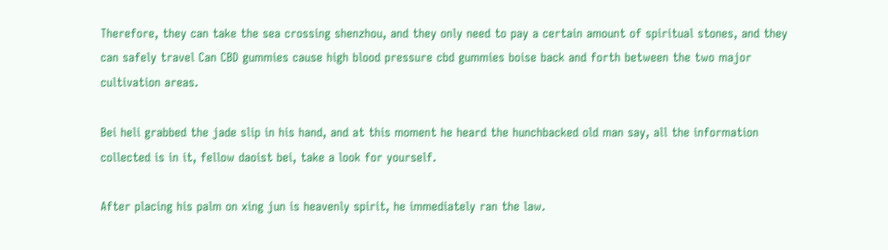Therefore, they can take the sea crossing shenzhou, and they only need to pay a certain amount of spiritual stones, and they can safely travel Can CBD gummies cause high blood pressure cbd gummies boise back and forth between the two major cultivation areas.

Bei heli grabbed the jade slip in his hand, and at this moment he heard the hunchbacked old man say, all the information collected is in it, fellow daoist bei, take a look for yourself.

After placing his palm on xing jun is heavenly spirit, he immediately ran the law.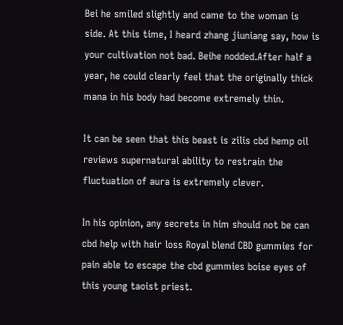Bei he smiled slightly and came to the woman is side. At this time, I heard zhang jiuniang say, how is your cultivation not bad. Beihe nodded.After half a year, he could clearly feel that the originally thick mana in his body had become extremely thin.

It can be seen that this beast is zilis cbd hemp oil reviews supernatural ability to restrain the fluctuation of aura is extremely clever.

In his opinion, any secrets in him should not be can cbd help with hair loss Royal blend CBD gummies for pain able to escape the cbd gummies boise eyes of this young taoist priest.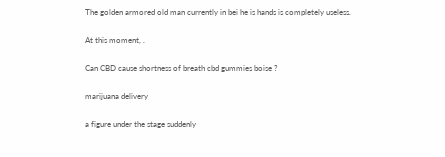The golden armored old man currently in bei he is hands is completely useless.

At this moment, .

Can CBD cause shortness of breath cbd gummies boise ?

marijuana delivery

a figure under the stage suddenly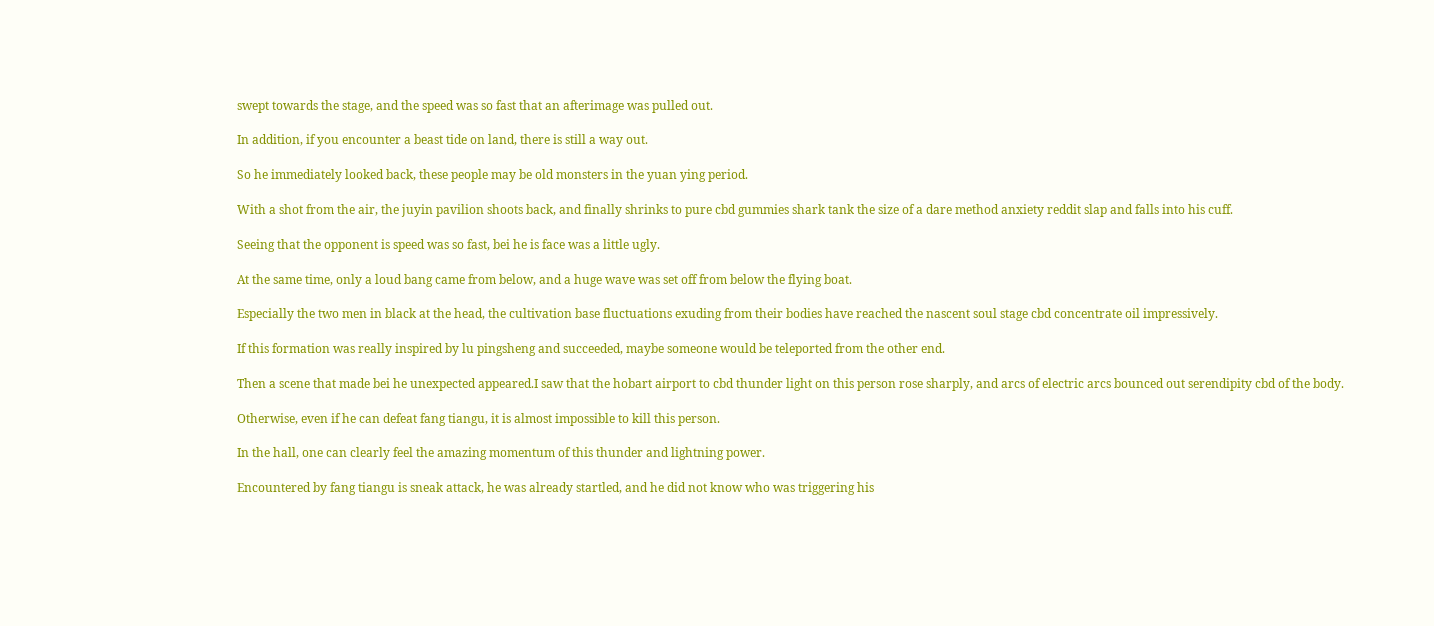swept towards the stage, and the speed was so fast that an afterimage was pulled out.

In addition, if you encounter a beast tide on land, there is still a way out.

So he immediately looked back, these people may be old monsters in the yuan ying period.

With a shot from the air, the juyin pavilion shoots back, and finally shrinks to pure cbd gummies shark tank the size of a dare method anxiety reddit slap and falls into his cuff.

Seeing that the opponent is speed was so fast, bei he is face was a little ugly.

At the same time, only a loud bang came from below, and a huge wave was set off from below the flying boat.

Especially the two men in black at the head, the cultivation base fluctuations exuding from their bodies have reached the nascent soul stage cbd concentrate oil impressively.

If this formation was really inspired by lu pingsheng and succeeded, maybe someone would be teleported from the other end.

Then a scene that made bei he unexpected appeared.I saw that the hobart airport to cbd thunder light on this person rose sharply, and arcs of electric arcs bounced out serendipity cbd of the body.

Otherwise, even if he can defeat fang tiangu, it is almost impossible to kill this person.

In the hall, one can clearly feel the amazing momentum of this thunder and lightning power.

Encountered by fang tiangu is sneak attack, he was already startled, and he did not know who was triggering his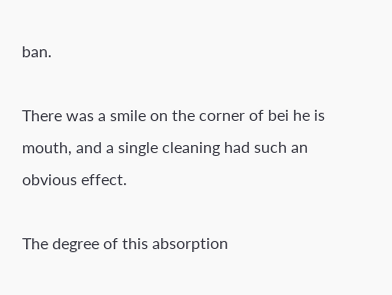ban.

There was a smile on the corner of bei he is mouth, and a single cleaning had such an obvious effect.

The degree of this absorption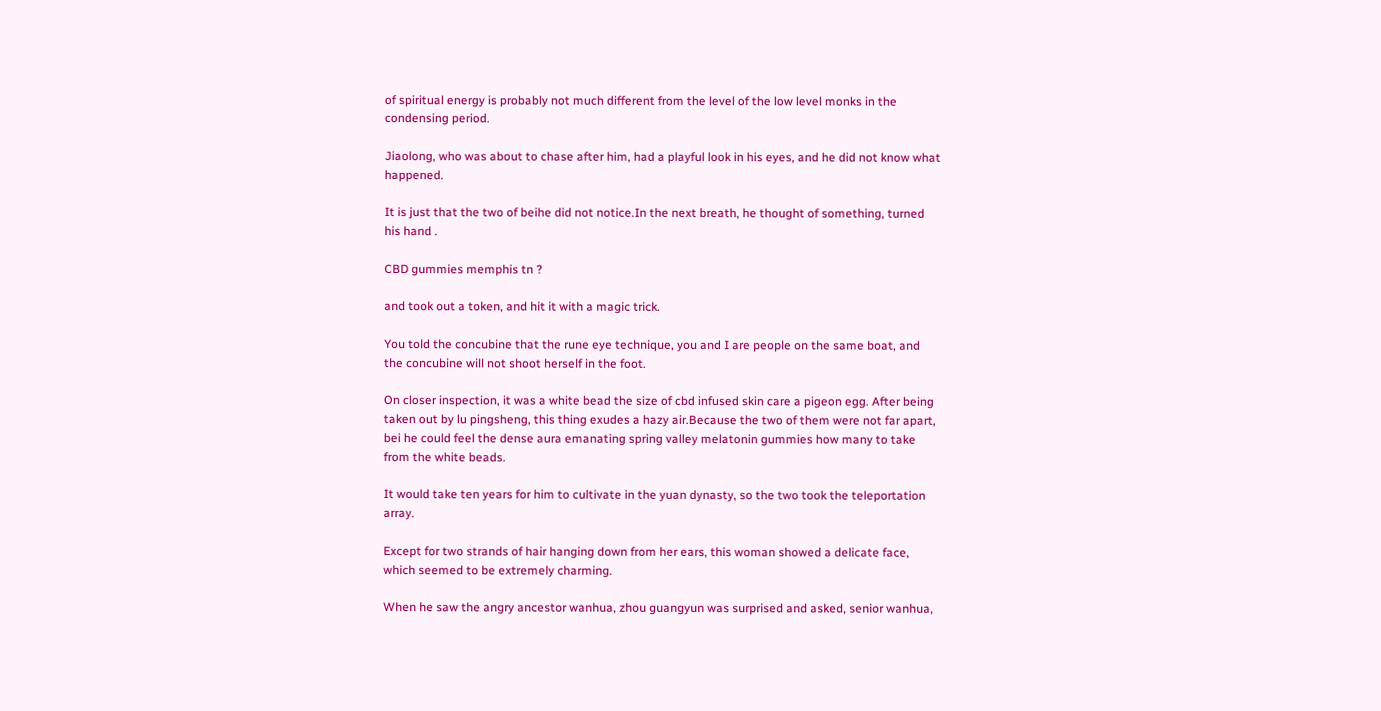of spiritual energy is probably not much different from the level of the low level monks in the condensing period.

Jiaolong, who was about to chase after him, had a playful look in his eyes, and he did not know what happened.

It is just that the two of beihe did not notice.In the next breath, he thought of something, turned his hand .

CBD gummies memphis tn ?

and took out a token, and hit it with a magic trick.

You told the concubine that the rune eye technique, you and I are people on the same boat, and the concubine will not shoot herself in the foot.

On closer inspection, it was a white bead the size of cbd infused skin care a pigeon egg. After being taken out by lu pingsheng, this thing exudes a hazy air.Because the two of them were not far apart, bei he could feel the dense aura emanating spring valley melatonin gummies how many to take from the white beads.

It would take ten years for him to cultivate in the yuan dynasty, so the two took the teleportation array.

Except for two strands of hair hanging down from her ears, this woman showed a delicate face, which seemed to be extremely charming.

When he saw the angry ancestor wanhua, zhou guangyun was surprised and asked, senior wanhua,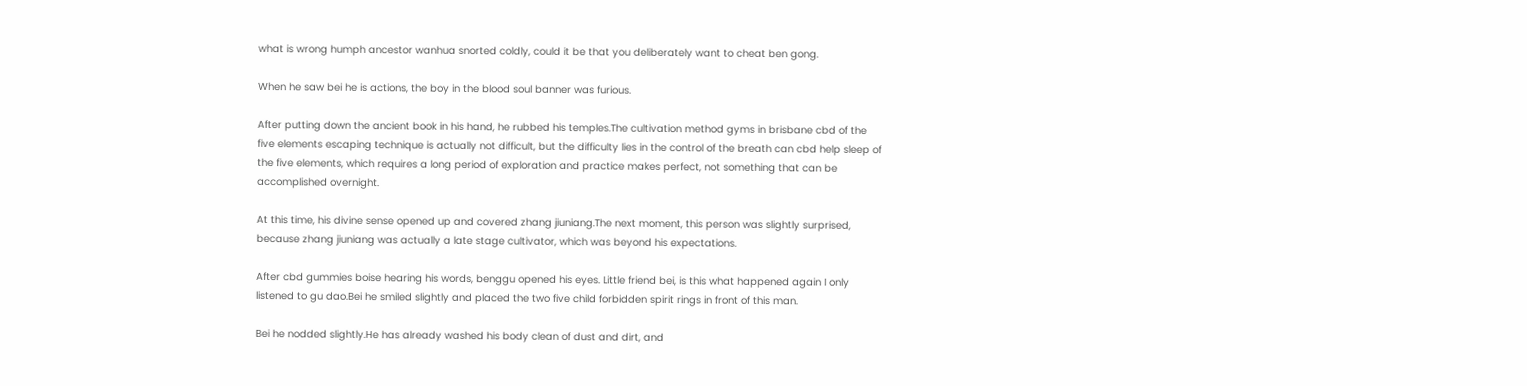what is wrong humph ancestor wanhua snorted coldly, could it be that you deliberately want to cheat ben gong.

When he saw bei he is actions, the boy in the blood soul banner was furious.

After putting down the ancient book in his hand, he rubbed his temples.The cultivation method gyms in brisbane cbd of the five elements escaping technique is actually not difficult, but the difficulty lies in the control of the breath can cbd help sleep of the five elements, which requires a long period of exploration and practice makes perfect, not something that can be accomplished overnight.

At this time, his divine sense opened up and covered zhang jiuniang.The next moment, this person was slightly surprised, because zhang jiuniang was actually a late stage cultivator, which was beyond his expectations.

After cbd gummies boise hearing his words, benggu opened his eyes. Little friend bei, is this what happened again I only listened to gu dao.Bei he smiled slightly and placed the two five child forbidden spirit rings in front of this man.

Bei he nodded slightly.He has already washed his body clean of dust and dirt, and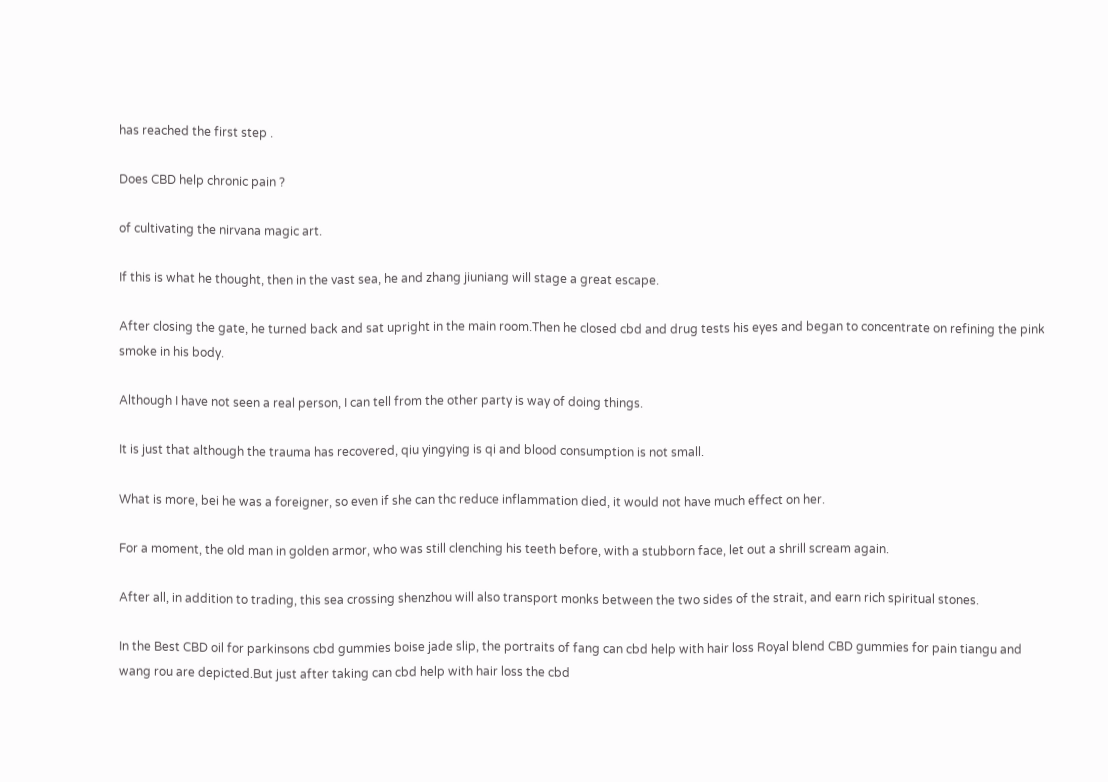has reached the first step .

Does CBD help chronic pain ?

of cultivating the nirvana magic art.

If this is what he thought, then in the vast sea, he and zhang jiuniang will stage a great escape.

After closing the gate, he turned back and sat upright in the main room.Then he closed cbd and drug tests his eyes and began to concentrate on refining the pink smoke in his body.

Although I have not seen a real person, I can tell from the other party is way of doing things.

It is just that although the trauma has recovered, qiu yingying is qi and blood consumption is not small.

What is more, bei he was a foreigner, so even if she can thc reduce inflammation died, it would not have much effect on her.

For a moment, the old man in golden armor, who was still clenching his teeth before, with a stubborn face, let out a shrill scream again.

After all, in addition to trading, this sea crossing shenzhou will also transport monks between the two sides of the strait, and earn rich spiritual stones.

In the Best CBD oil for parkinsons cbd gummies boise jade slip, the portraits of fang can cbd help with hair loss Royal blend CBD gummies for pain tiangu and wang rou are depicted.But just after taking can cbd help with hair loss the cbd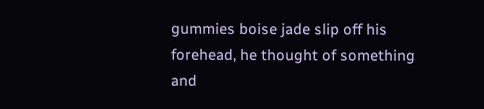gummies boise jade slip off his forehead, he thought of something and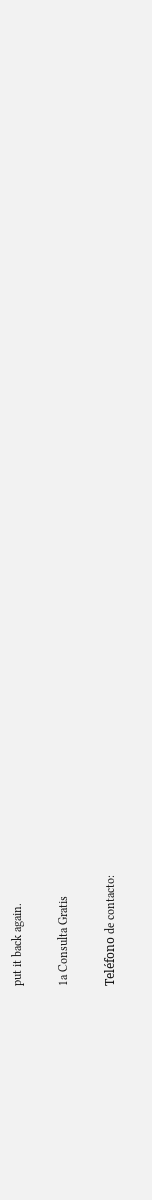put it back again.

1a Consulta Gratis

Teléfono de contacto: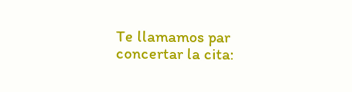Te llamamos par concertar la cita: